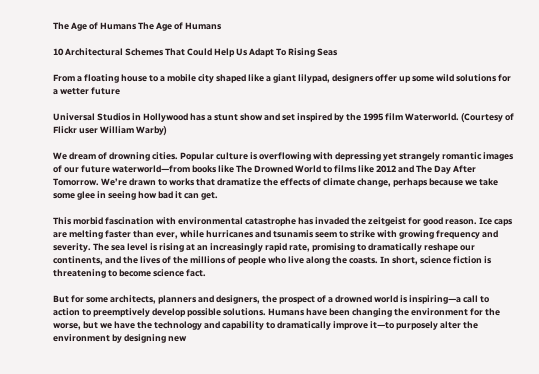The Age of Humans The Age of Humans

10 Architectural Schemes That Could Help Us Adapt To Rising Seas

From a floating house to a mobile city shaped like a giant lilypad, designers offer up some wild solutions for a wetter future

Universal Studios in Hollywood has a stunt show and set inspired by the 1995 film Waterworld. (Courtesy of Flickr user William Warby)

We dream of drowning cities. Popular culture is overflowing with depressing yet strangely romantic images of our future waterworld—from books like The Drowned World to films like 2012 and The Day After Tomorrow. We’re drawn to works that dramatize the effects of climate change, perhaps because we take some glee in seeing how bad it can get.

This morbid fascination with environmental catastrophe has invaded the zeitgeist for good reason. Ice caps are melting faster than ever, while hurricanes and tsunamis seem to strike with growing frequency and severity. The sea level is rising at an increasingly rapid rate, promising to dramatically reshape our continents, and the lives of the millions of people who live along the coasts. In short, science fiction is threatening to become science fact.

But for some architects, planners and designers, the prospect of a drowned world is inspiring—a call to action to preemptively develop possible solutions. Humans have been changing the environment for the worse, but we have the technology and capability to dramatically improve it—to purposely alter the environment by designing new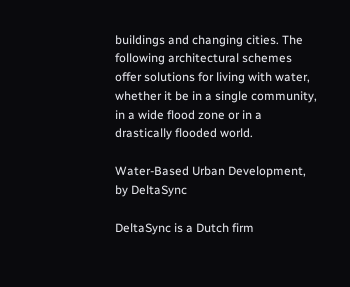buildings and changing cities. The following architectural schemes offer solutions for living with water, whether it be in a single community, in a wide flood zone or in a drastically flooded world.

Water-Based Urban Development, by DeltaSync

DeltaSync is a Dutch firm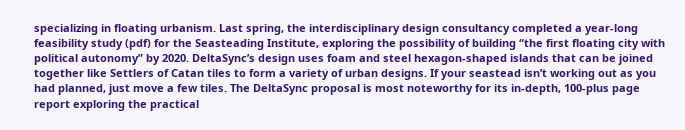specializing in floating urbanism. Last spring, the interdisciplinary design consultancy completed a year-long feasibility study (pdf) for the Seasteading Institute, exploring the possibility of building “the first floating city with political autonomy” by 2020. DeltaSync’s design uses foam and steel hexagon-shaped islands that can be joined together like Settlers of Catan tiles to form a variety of urban designs. If your seastead isn’t working out as you had planned, just move a few tiles. The DeltaSync proposal is most noteworthy for its in-depth, 100-plus page report exploring the practical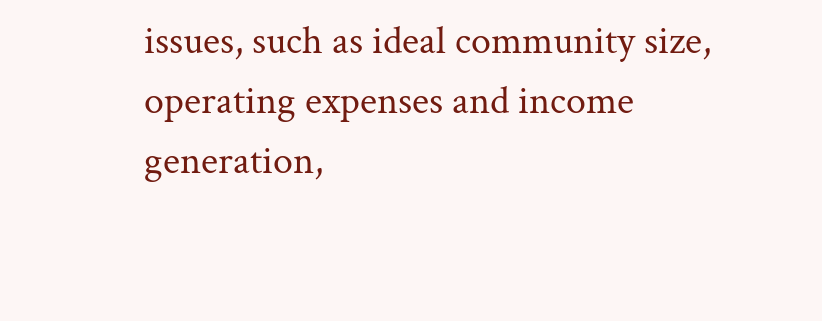issues, such as ideal community size, operating expenses and income generation,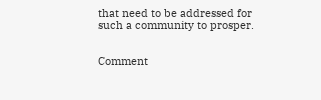that need to be addressed for such a community to prosper.


Comment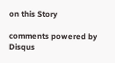on this Story

comments powered by Disqus